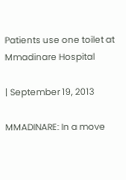Patients use one toilet at Mmadinare Hospital

| September 19, 2013

MMADINARE: In a move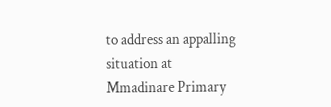to address an appalling situation at Mmadinare Primary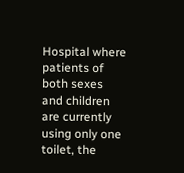Hospital where patients of both sexes and children are currently using only one toilet, the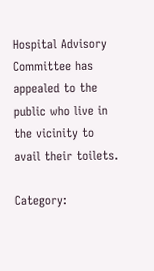Hospital Advisory Committee has appealed to the public who live in the vicinity to avail their toilets.

Category: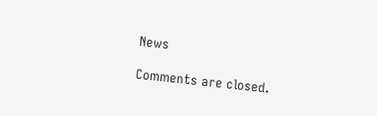News

Comments are closed.